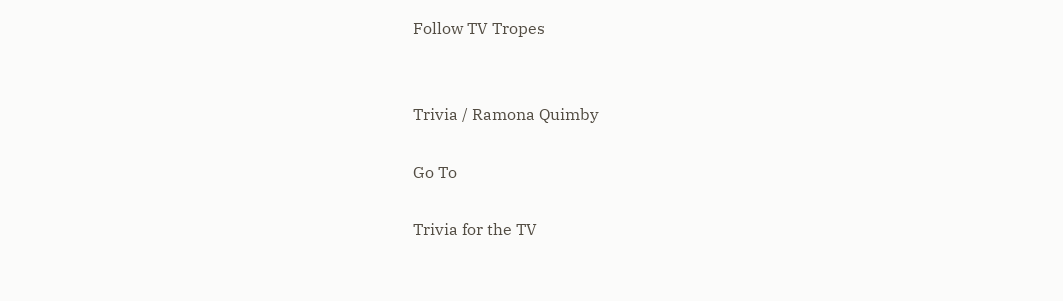Follow TV Tropes


Trivia / Ramona Quimby

Go To

Trivia for the TV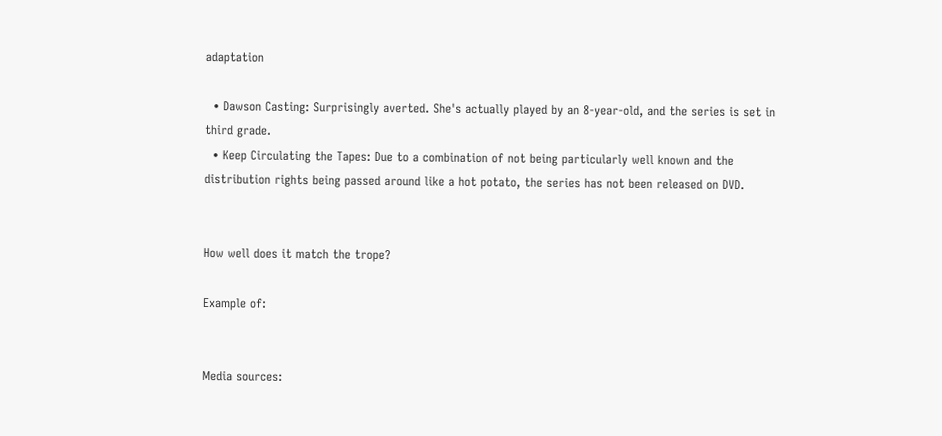adaptation

  • Dawson Casting: Surprisingly averted. She's actually played by an 8-year-old, and the series is set in third grade.
  • Keep Circulating the Tapes: Due to a combination of not being particularly well known and the distribution rights being passed around like a hot potato, the series has not been released on DVD.


How well does it match the trope?

Example of:


Media sources: